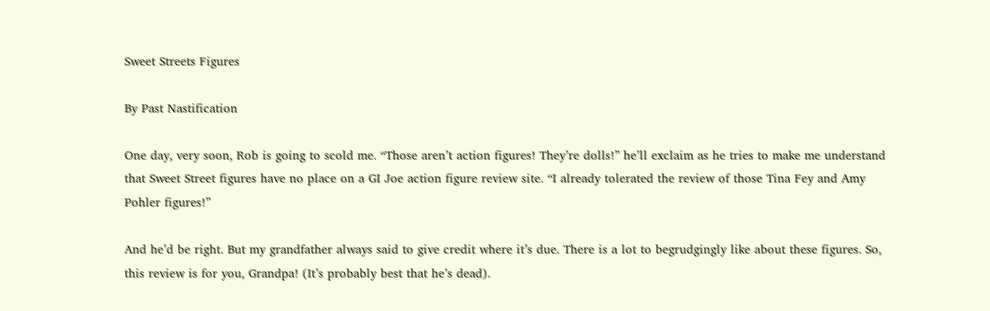Sweet Streets Figures

By Past Nastification

One day, very soon, Rob is going to scold me. “Those aren’t action figures! They’re dolls!” he’ll exclaim as he tries to make me understand that Sweet Street figures have no place on a GI Joe action figure review site. “I already tolerated the review of those Tina Fey and Amy Pohler figures!”

And he’d be right. But my grandfather always said to give credit where it’s due. There is a lot to begrudgingly like about these figures. So, this review is for you, Grandpa! (It’s probably best that he’s dead).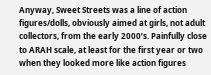Anyway, Sweet Streets was a line of action figures/dolls, obviously aimed at girls, not adult collectors, from the early 2000’s. Painfully close to ARAH scale, at least for the first year or two when they looked more like action figures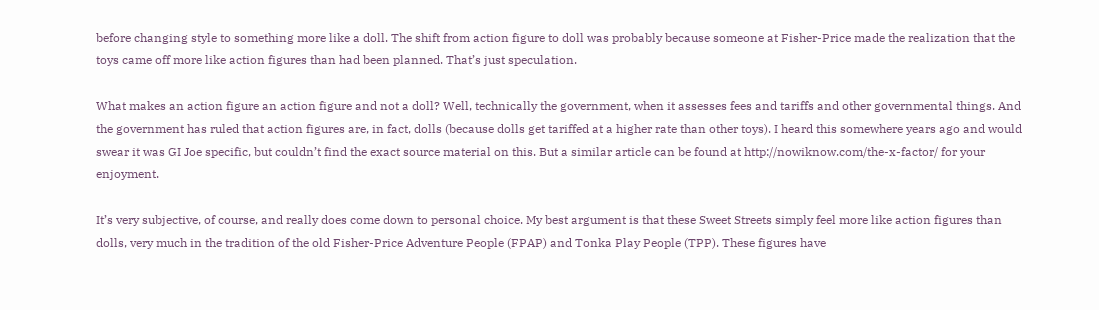before changing style to something more like a doll. The shift from action figure to doll was probably because someone at Fisher-Price made the realization that the toys came off more like action figures than had been planned. That’s just speculation.

What makes an action figure an action figure and not a doll? Well, technically the government, when it assesses fees and tariffs and other governmental things. And the government has ruled that action figures are, in fact, dolls (because dolls get tariffed at a higher rate than other toys). I heard this somewhere years ago and would swear it was GI Joe specific, but couldn’t find the exact source material on this. But a similar article can be found at http://nowiknow.com/the-x-factor/ for your enjoyment.

It’s very subjective, of course, and really does come down to personal choice. My best argument is that these Sweet Streets simply feel more like action figures than dolls, very much in the tradition of the old Fisher-Price Adventure People (FPAP) and Tonka Play People (TPP). These figures have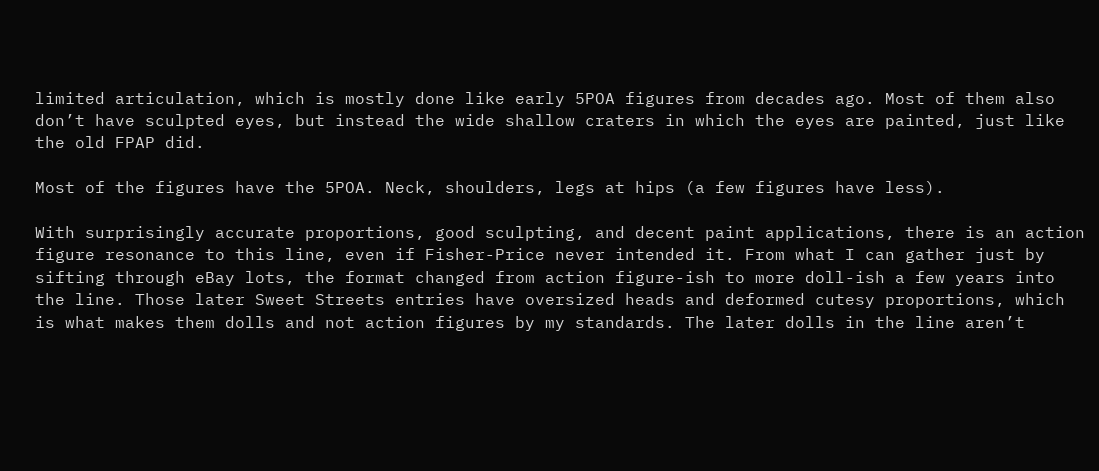limited articulation, which is mostly done like early 5POA figures from decades ago. Most of them also don’t have sculpted eyes, but instead the wide shallow craters in which the eyes are painted, just like the old FPAP did.

Most of the figures have the 5POA. Neck, shoulders, legs at hips (a few figures have less).

With surprisingly accurate proportions, good sculpting, and decent paint applications, there is an action figure resonance to this line, even if Fisher-Price never intended it. From what I can gather just by sifting through eBay lots, the format changed from action figure-ish to more doll-ish a few years into the line. Those later Sweet Streets entries have oversized heads and deformed cutesy proportions, which is what makes them dolls and not action figures by my standards. The later dolls in the line aren’t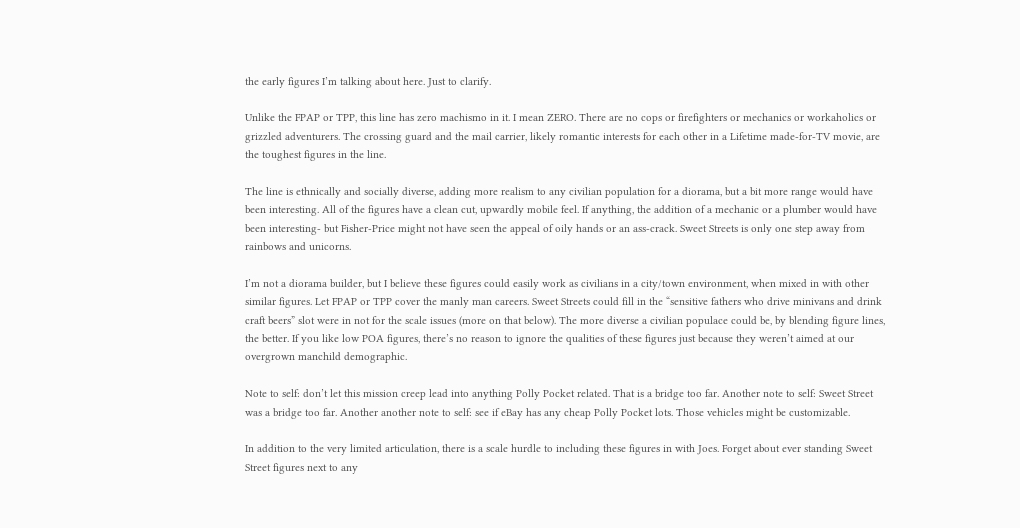the early figures I’m talking about here. Just to clarify.

Unlike the FPAP or TPP, this line has zero machismo in it. I mean ZERO. There are no cops or firefighters or mechanics or workaholics or grizzled adventurers. The crossing guard and the mail carrier, likely romantic interests for each other in a Lifetime made-for-TV movie, are the toughest figures in the line.

The line is ethnically and socially diverse, adding more realism to any civilian population for a diorama, but a bit more range would have been interesting. All of the figures have a clean cut, upwardly mobile feel. If anything, the addition of a mechanic or a plumber would have been interesting- but Fisher-Price might not have seen the appeal of oily hands or an ass-crack. Sweet Streets is only one step away from rainbows and unicorns.

I’m not a diorama builder, but I believe these figures could easily work as civilians in a city/town environment, when mixed in with other similar figures. Let FPAP or TPP cover the manly man careers. Sweet Streets could fill in the “sensitive fathers who drive minivans and drink craft beers” slot were in not for the scale issues (more on that below). The more diverse a civilian populace could be, by blending figure lines, the better. If you like low POA figures, there’s no reason to ignore the qualities of these figures just because they weren’t aimed at our overgrown manchild demographic.

Note to self: don’t let this mission creep lead into anything Polly Pocket related. That is a bridge too far. Another note to self: Sweet Street was a bridge too far. Another another note to self: see if eBay has any cheap Polly Pocket lots. Those vehicles might be customizable.

In addition to the very limited articulation, there is a scale hurdle to including these figures in with Joes. Forget about ever standing Sweet Street figures next to any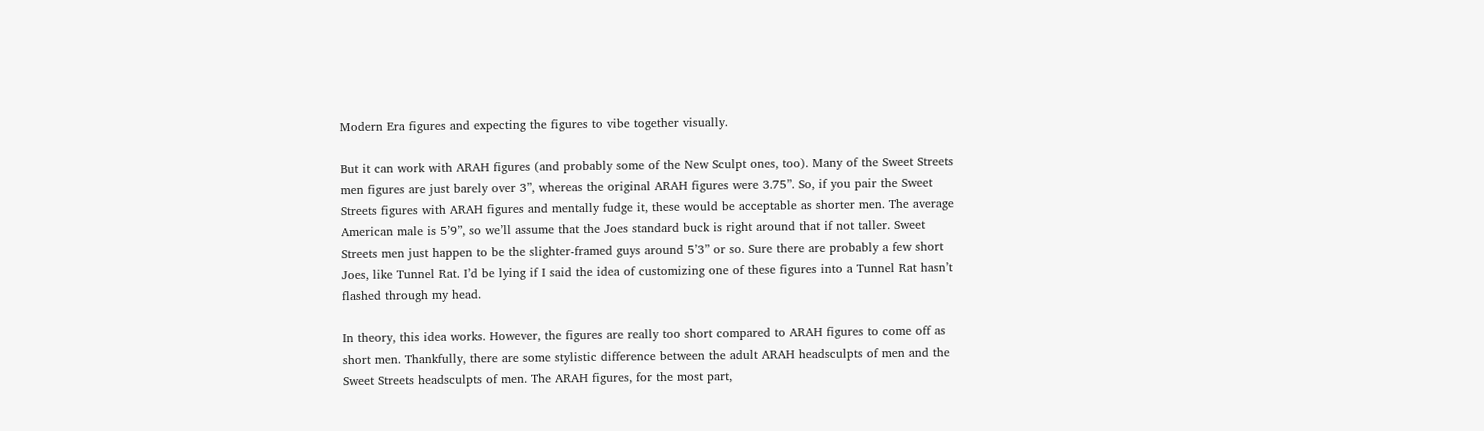Modern Era figures and expecting the figures to vibe together visually.

But it can work with ARAH figures (and probably some of the New Sculpt ones, too). Many of the Sweet Streets men figures are just barely over 3”, whereas the original ARAH figures were 3.75”. So, if you pair the Sweet Streets figures with ARAH figures and mentally fudge it, these would be acceptable as shorter men. The average American male is 5’9”, so we’ll assume that the Joes standard buck is right around that if not taller. Sweet Streets men just happen to be the slighter-framed guys around 5’3” or so. Sure there are probably a few short Joes, like Tunnel Rat. I’d be lying if I said the idea of customizing one of these figures into a Tunnel Rat hasn’t flashed through my head.

In theory, this idea works. However, the figures are really too short compared to ARAH figures to come off as short men. Thankfully, there are some stylistic difference between the adult ARAH headsculpts of men and the Sweet Streets headsculpts of men. The ARAH figures, for the most part,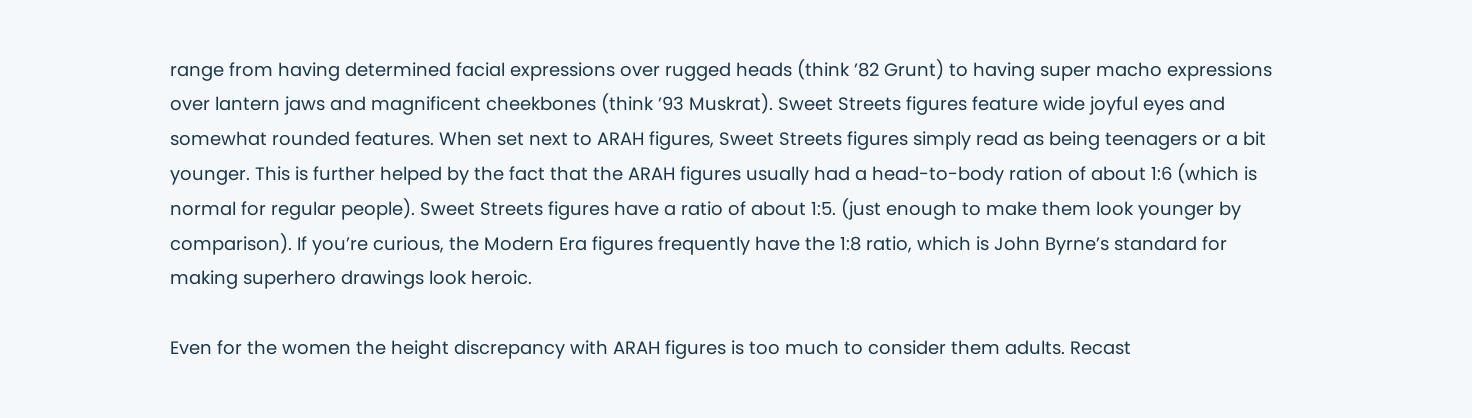range from having determined facial expressions over rugged heads (think ’82 Grunt) to having super macho expressions over lantern jaws and magnificent cheekbones (think ’93 Muskrat). Sweet Streets figures feature wide joyful eyes and somewhat rounded features. When set next to ARAH figures, Sweet Streets figures simply read as being teenagers or a bit younger. This is further helped by the fact that the ARAH figures usually had a head-to-body ration of about 1:6 (which is normal for regular people). Sweet Streets figures have a ratio of about 1:5. (just enough to make them look younger by comparison). If you’re curious, the Modern Era figures frequently have the 1:8 ratio, which is John Byrne’s standard for making superhero drawings look heroic.

Even for the women the height discrepancy with ARAH figures is too much to consider them adults. Recast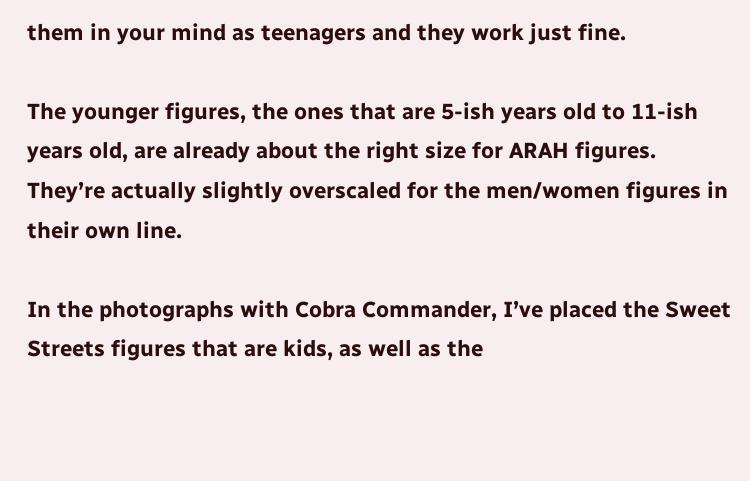them in your mind as teenagers and they work just fine.

The younger figures, the ones that are 5-ish years old to 11-ish years old, are already about the right size for ARAH figures. They’re actually slightly overscaled for the men/women figures in their own line.

In the photographs with Cobra Commander, I’ve placed the Sweet Streets figures that are kids, as well as the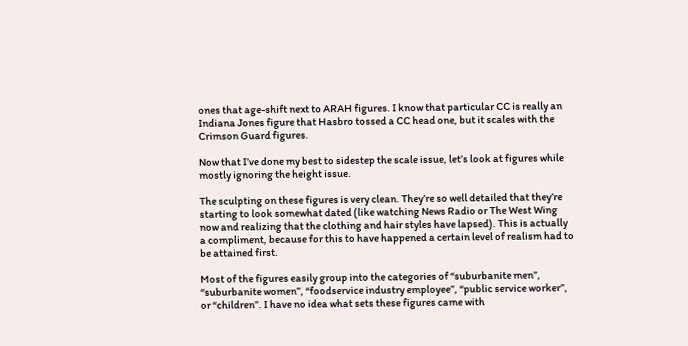ones that age-shift next to ARAH figures. I know that particular CC is really an Indiana Jones figure that Hasbro tossed a CC head one, but it scales with the Crimson Guard figures.

Now that I’ve done my best to sidestep the scale issue, let’s look at figures while mostly ignoring the height issue.

The sculpting on these figures is very clean. They’re so well detailed that they’re starting to look somewhat dated (like watching News Radio or The West Wing now and realizing that the clothing and hair styles have lapsed). This is actually a compliment, because for this to have happened a certain level of realism had to be attained first.

Most of the figures easily group into the categories of “suburbanite men”, “suburbanite women”, “foodservice industry employee”, “public service worker”, or “children”. I have no idea what sets these figures came with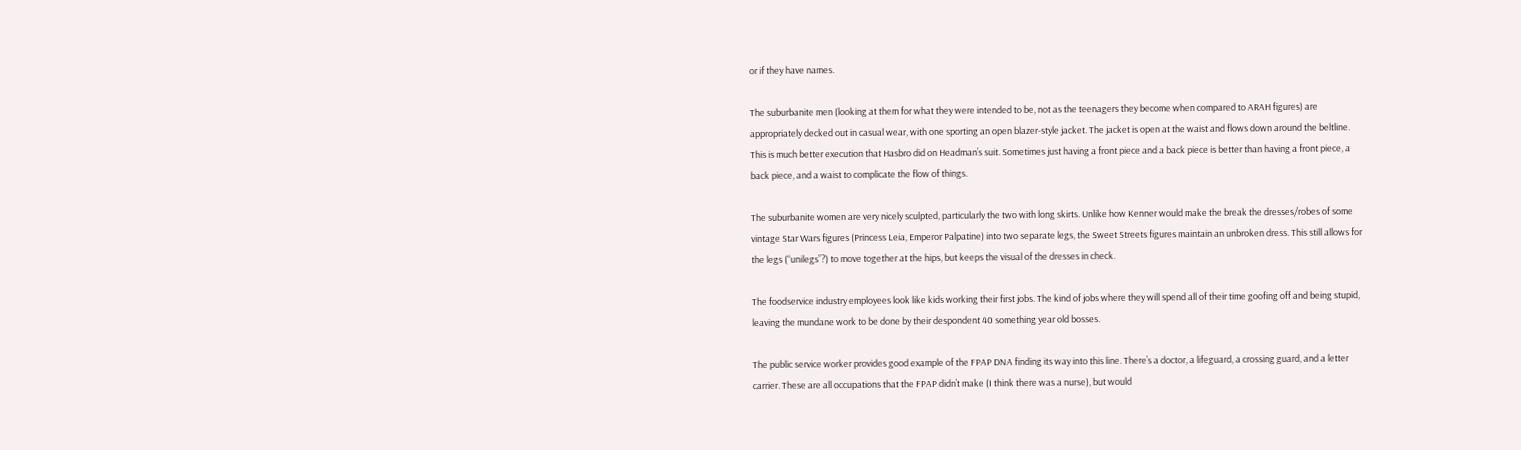or if they have names.

The suburbanite men (looking at them for what they were intended to be, not as the teenagers they become when compared to ARAH figures) are appropriately decked out in casual wear, with one sporting an open blazer-style jacket. The jacket is open at the waist and flows down around the beltline. This is much better execution that Hasbro did on Headman’s suit. Sometimes just having a front piece and a back piece is better than having a front piece, a back piece, and a waist to complicate the flow of things.

The suburbanite women are very nicely sculpted, particularly the two with long skirts. Unlike how Kenner would make the break the dresses/robes of some vintage Star Wars figures (Princess Leia, Emperor Palpatine) into two separate legs, the Sweet Streets figures maintain an unbroken dress. This still allows for the legs (“unilegs”?) to move together at the hips, but keeps the visual of the dresses in check.

The foodservice industry employees look like kids working their first jobs. The kind of jobs where they will spend all of their time goofing off and being stupid, leaving the mundane work to be done by their despondent 40 something year old bosses.

The public service worker provides good example of the FPAP DNA finding its way into this line. There’s a doctor, a lifeguard, a crossing guard, and a letter carrier. These are all occupations that the FPAP didn’t make (I think there was a nurse), but would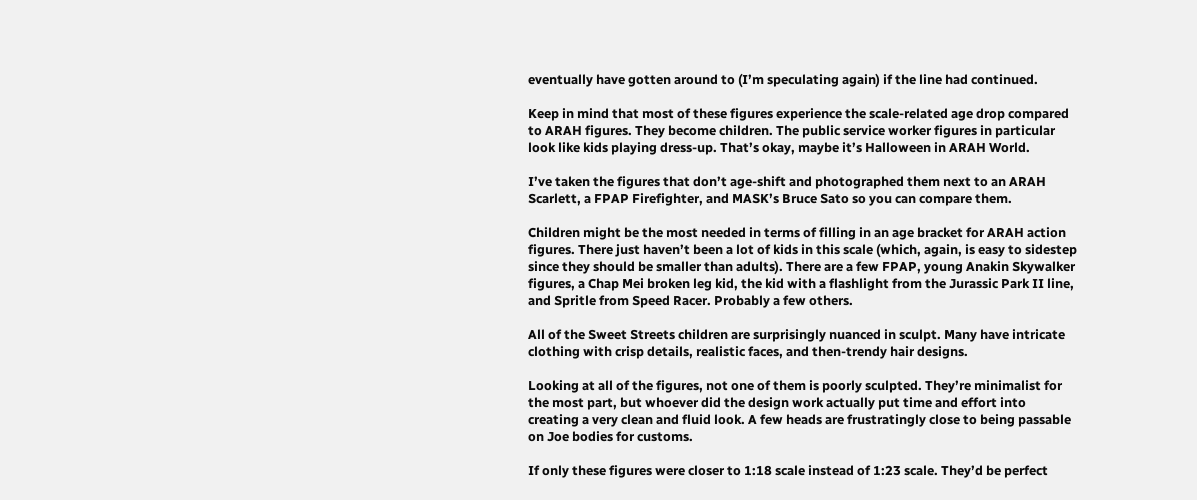eventually have gotten around to (I’m speculating again) if the line had continued.

Keep in mind that most of these figures experience the scale-related age drop compared to ARAH figures. They become children. The public service worker figures in particular look like kids playing dress-up. That’s okay, maybe it’s Halloween in ARAH World.

I’ve taken the figures that don’t age-shift and photographed them next to an ARAH Scarlett, a FPAP Firefighter, and MASK’s Bruce Sato so you can compare them.

Children might be the most needed in terms of filling in an age bracket for ARAH action figures. There just haven’t been a lot of kids in this scale (which, again, is easy to sidestep since they should be smaller than adults). There are a few FPAP, young Anakin Skywalker figures, a Chap Mei broken leg kid, the kid with a flashlight from the Jurassic Park II line, and Spritle from Speed Racer. Probably a few others.

All of the Sweet Streets children are surprisingly nuanced in sculpt. Many have intricate clothing with crisp details, realistic faces, and then-trendy hair designs.

Looking at all of the figures, not one of them is poorly sculpted. They’re minimalist for the most part, but whoever did the design work actually put time and effort into creating a very clean and fluid look. A few heads are frustratingly close to being passable on Joe bodies for customs.

If only these figures were closer to 1:18 scale instead of 1:23 scale. They’d be perfect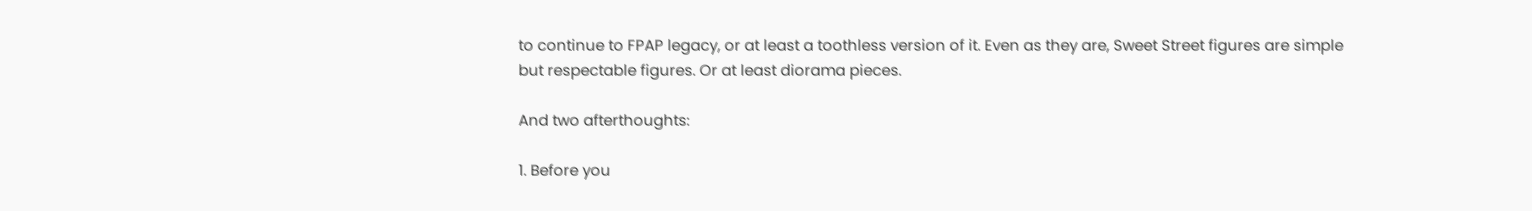to continue to FPAP legacy, or at least a toothless version of it. Even as they are, Sweet Street figures are simple but respectable figures. Or at least diorama pieces.

And two afterthoughts:

1. Before you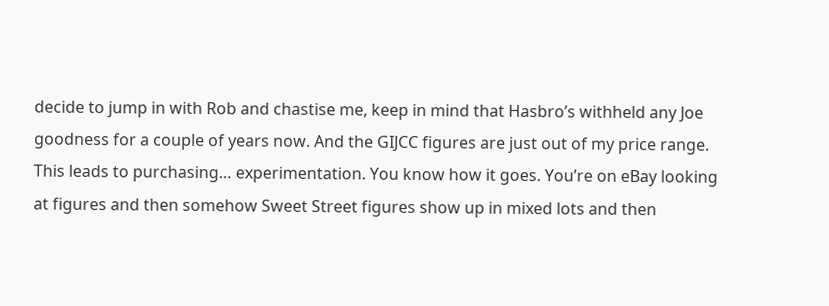decide to jump in with Rob and chastise me, keep in mind that Hasbro’s withheld any Joe goodness for a couple of years now. And the GIJCC figures are just out of my price range. This leads to purchasing… experimentation. You know how it goes. You’re on eBay looking at figures and then somehow Sweet Street figures show up in mixed lots and then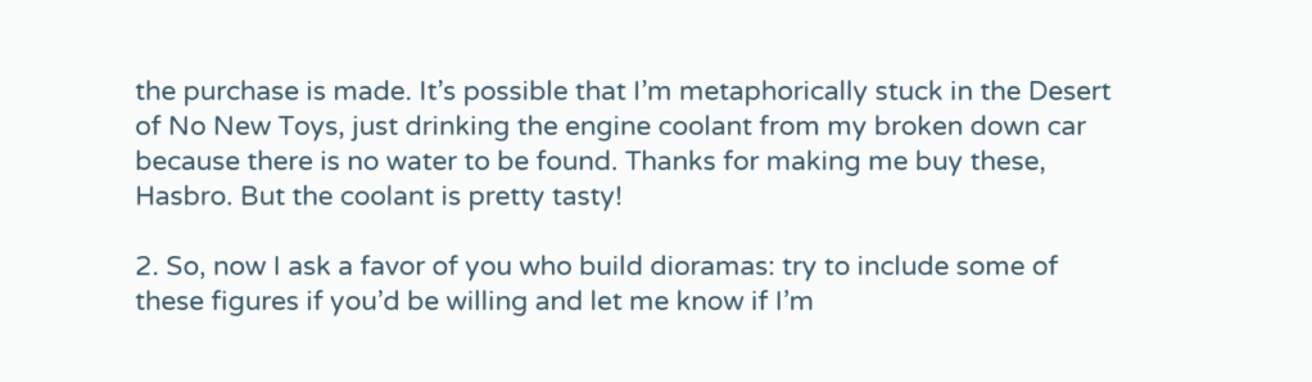the purchase is made. It’s possible that I’m metaphorically stuck in the Desert of No New Toys, just drinking the engine coolant from my broken down car because there is no water to be found. Thanks for making me buy these, Hasbro. But the coolant is pretty tasty!

2. So, now I ask a favor of you who build dioramas: try to include some of these figures if you’d be willing and let me know if I’m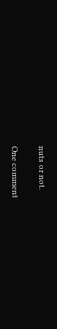nuts or not.

One comment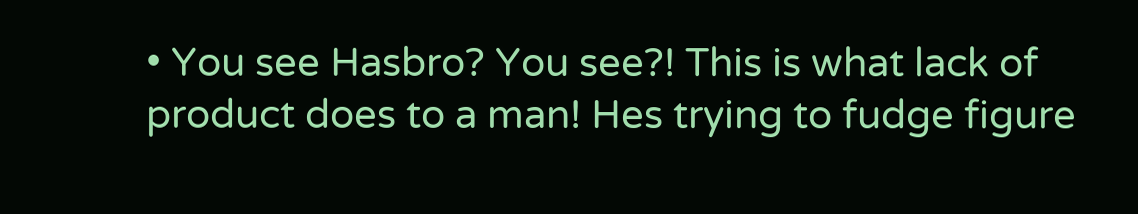• You see Hasbro? You see?! This is what lack of product does to a man! Hes trying to fudge figure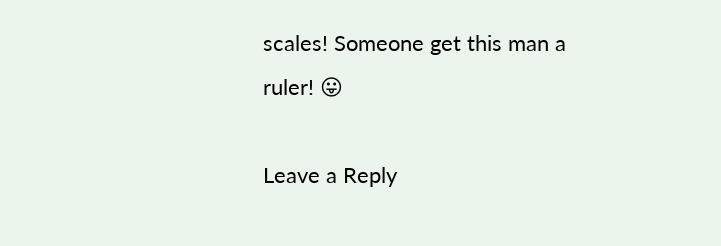scales! Someone get this man a ruler! 😛

Leave a Reply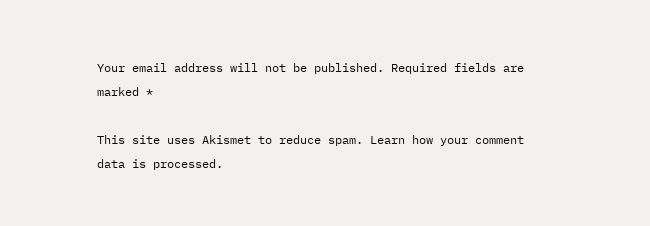Your email address will not be published. Required fields are marked *

This site uses Akismet to reduce spam. Learn how your comment data is processed.